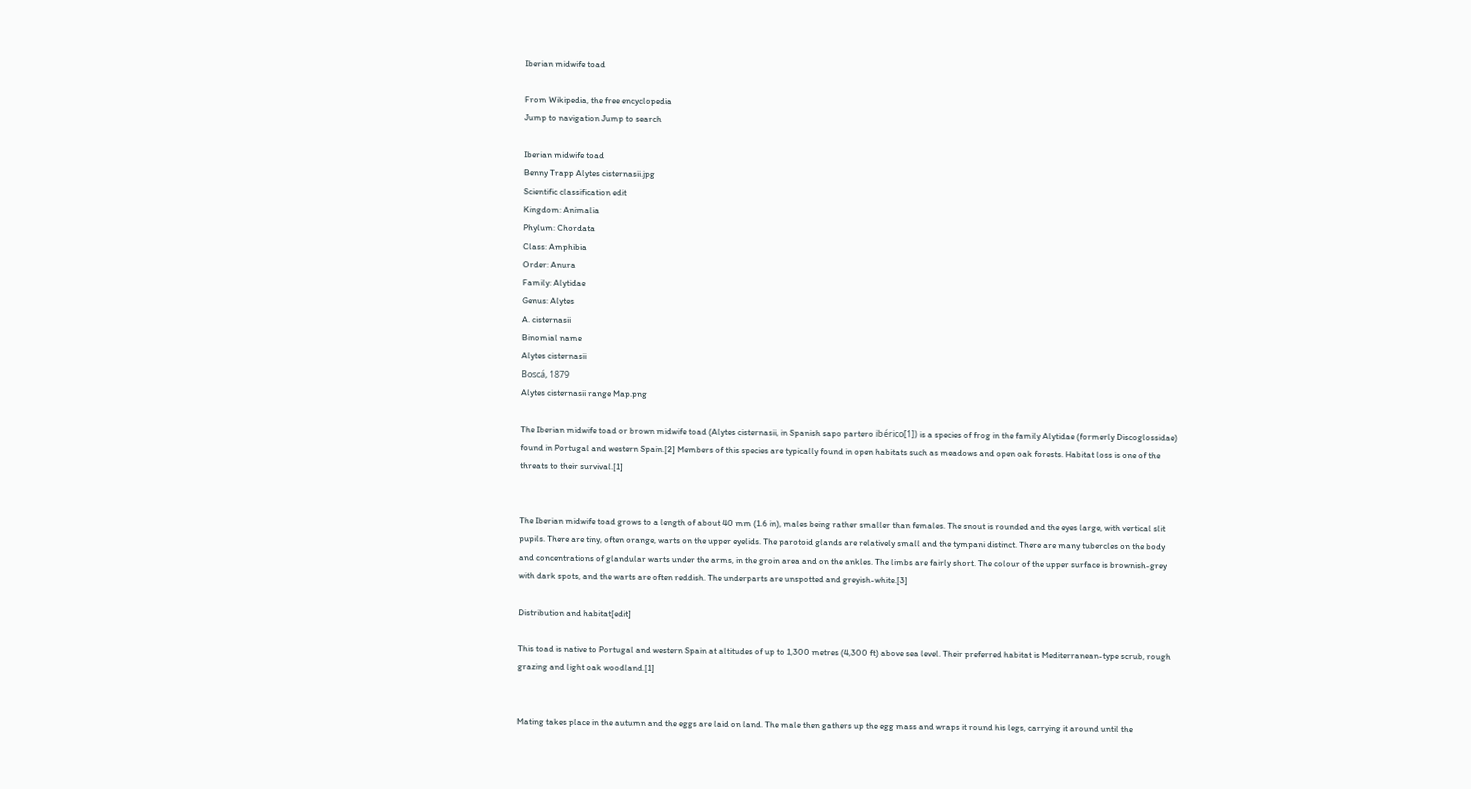Iberian midwife toad

From Wikipedia, the free encyclopedia
Jump to navigation Jump to search

Iberian midwife toad
Benny Trapp Alytes cisternasii.jpg
Scientific classification edit
Kingdom: Animalia
Phylum: Chordata
Class: Amphibia
Order: Anura
Family: Alytidae
Genus: Alytes
A. cisternasii
Binomial name
Alytes cisternasii
Boscá, 1879
Alytes cisternasii range Map.png

The Iberian midwife toad or brown midwife toad (Alytes cisternasii, in Spanish sapo partero ibérico[1]) is a species of frog in the family Alytidae (formerly Discoglossidae) found in Portugal and western Spain.[2] Members of this species are typically found in open habitats such as meadows and open oak forests. Habitat loss is one of the threats to their survival.[1]


The Iberian midwife toad grows to a length of about 40 mm (1.6 in), males being rather smaller than females. The snout is rounded and the eyes large, with vertical slit pupils. There are tiny, often orange, warts on the upper eyelids. The parotoid glands are relatively small and the tympani distinct. There are many tubercles on the body and concentrations of glandular warts under the arms, in the groin area and on the ankles. The limbs are fairly short. The colour of the upper surface is brownish-grey with dark spots, and the warts are often reddish. The underparts are unspotted and greyish-white.[3]

Distribution and habitat[edit]

This toad is native to Portugal and western Spain at altitudes of up to 1,300 metres (4,300 ft) above sea level. Their preferred habitat is Mediterranean-type scrub, rough grazing and light oak woodland.[1]


Mating takes place in the autumn and the eggs are laid on land. The male then gathers up the egg mass and wraps it round his legs, carrying it around until the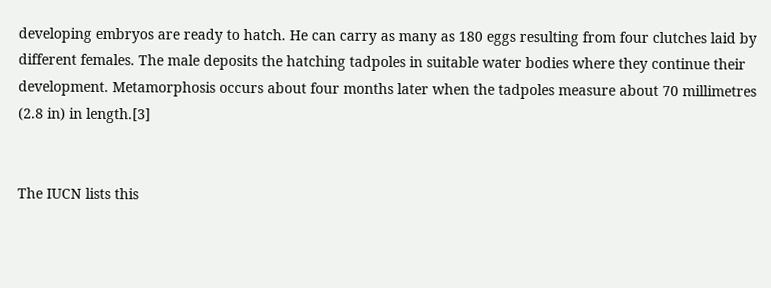developing embryos are ready to hatch. He can carry as many as 180 eggs resulting from four clutches laid by different females. The male deposits the hatching tadpoles in suitable water bodies where they continue their development. Metamorphosis occurs about four months later when the tadpoles measure about 70 millimetres (2.8 in) in length.[3]


The IUCN lists this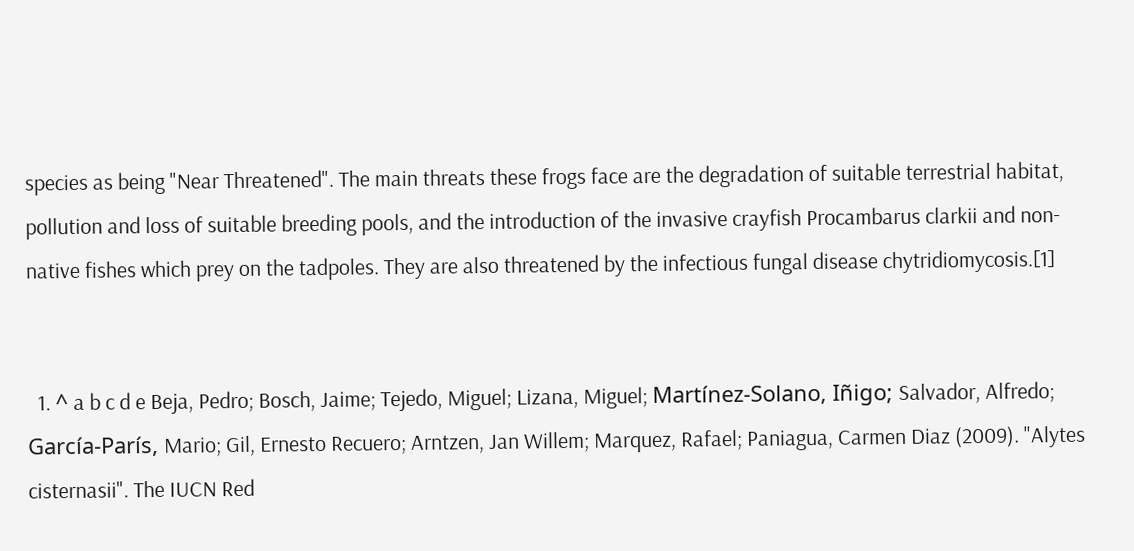species as being "Near Threatened". The main threats these frogs face are the degradation of suitable terrestrial habitat, pollution and loss of suitable breeding pools, and the introduction of the invasive crayfish Procambarus clarkii and non-native fishes which prey on the tadpoles. They are also threatened by the infectious fungal disease chytridiomycosis.[1]


  1. ^ a b c d e Beja, Pedro; Bosch, Jaime; Tejedo, Miguel; Lizana, Miguel; Martínez-Solano, Iñigo; Salvador, Alfredo; García-París, Mario; Gil, Ernesto Recuero; Arntzen, Jan Willem; Marquez, Rafael; Paniagua, Carmen Diaz (2009). "Alytes cisternasii". The IUCN Red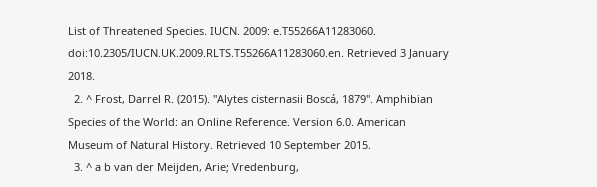List of Threatened Species. IUCN. 2009: e.T55266A11283060. doi:10.2305/IUCN.UK.2009.RLTS.T55266A11283060.en. Retrieved 3 January 2018.
  2. ^ Frost, Darrel R. (2015). "Alytes cisternasii Boscá, 1879". Amphibian Species of the World: an Online Reference. Version 6.0. American Museum of Natural History. Retrieved 10 September 2015.
  3. ^ a b van der Meijden, Arie; Vredenburg,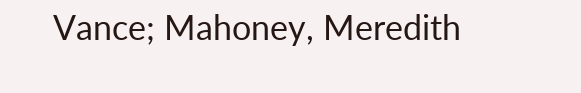Vance; Mahoney, Meredith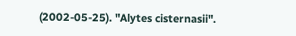(2002-05-25). "Alytes cisternasii".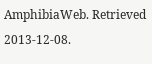AmphibiaWeb. Retrieved 2013-12-08.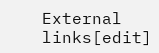External links[edit]